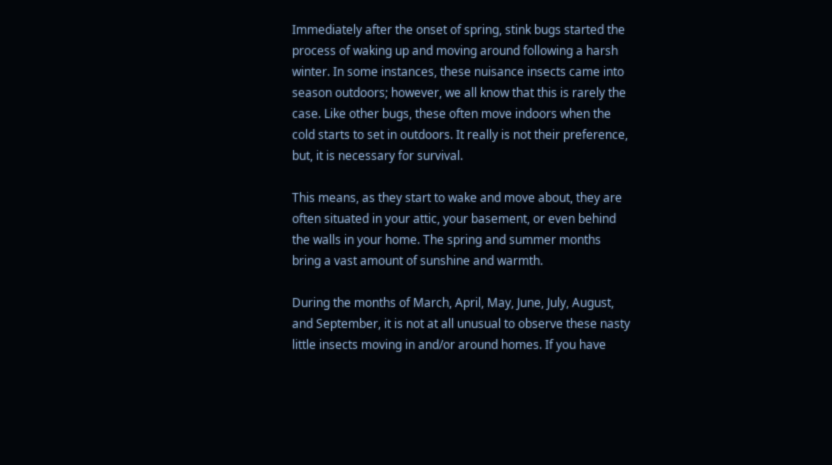Immediately after the onset of spring, stink bugs started the process of waking up and moving around following a harsh winter. In some instances, these nuisance insects came into season outdoors; however, we all know that this is rarely the case. Like other bugs, these often move indoors when the cold starts to set in outdoors. It really is not their preference, but, it is necessary for survival.

This means, as they start to wake and move about, they are often situated in your attic, your basement, or even behind the walls in your home. The spring and summer months bring a vast amount of sunshine and warmth.

During the months of March, April, May, June, July, August, and September, it is not at all unusual to observe these nasty little insects moving in and/or around homes. If you have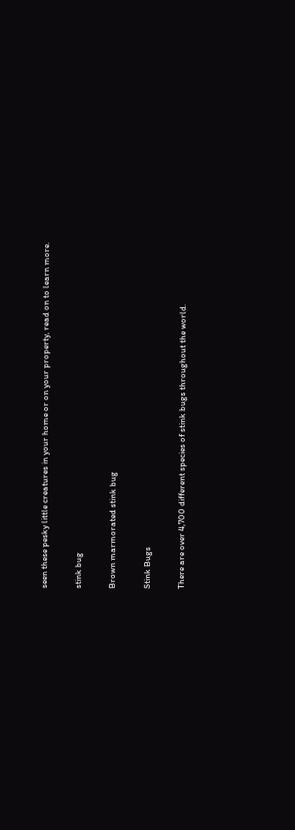seen these pesky little creatures in your home or on your property, read on to learn more.

stink bug

Brown marmorated stink bug

Stink Bugs

There are over 4,700 different species of stink bugs throughout the world.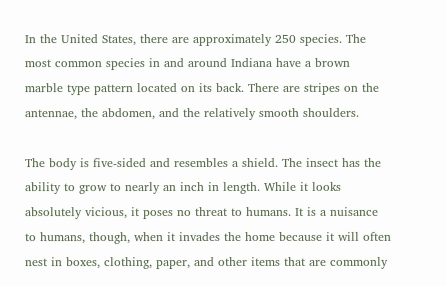In the United States, there are approximately 250 species. The most common species in and around Indiana have a brown marble type pattern located on its back. There are stripes on the antennae, the abdomen, and the relatively smooth shoulders.

The body is five-sided and resembles a shield. The insect has the ability to grow to nearly an inch in length. While it looks absolutely vicious, it poses no threat to humans. It is a nuisance to humans, though, when it invades the home because it will often nest in boxes, clothing, paper, and other items that are commonly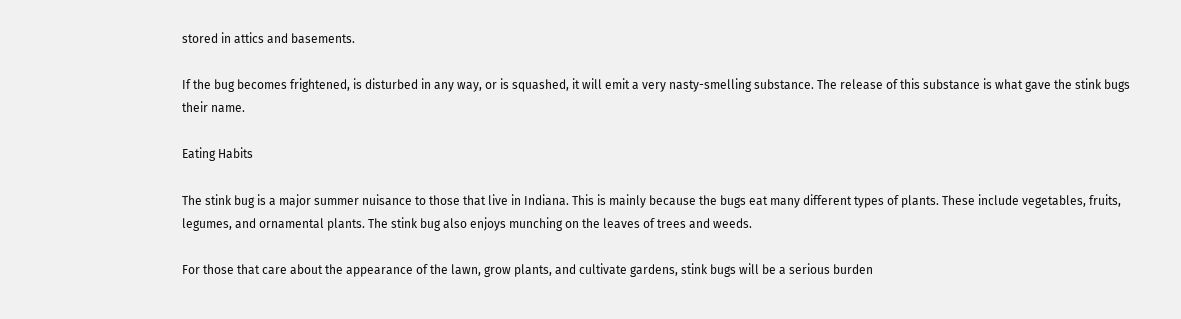stored in attics and basements.

If the bug becomes frightened, is disturbed in any way, or is squashed, it will emit a very nasty-smelling substance. The release of this substance is what gave the stink bugs their name.

Eating Habits

The stink bug is a major summer nuisance to those that live in Indiana. This is mainly because the bugs eat many different types of plants. These include vegetables, fruits, legumes, and ornamental plants. The stink bug also enjoys munching on the leaves of trees and weeds.

For those that care about the appearance of the lawn, grow plants, and cultivate gardens, stink bugs will be a serious burden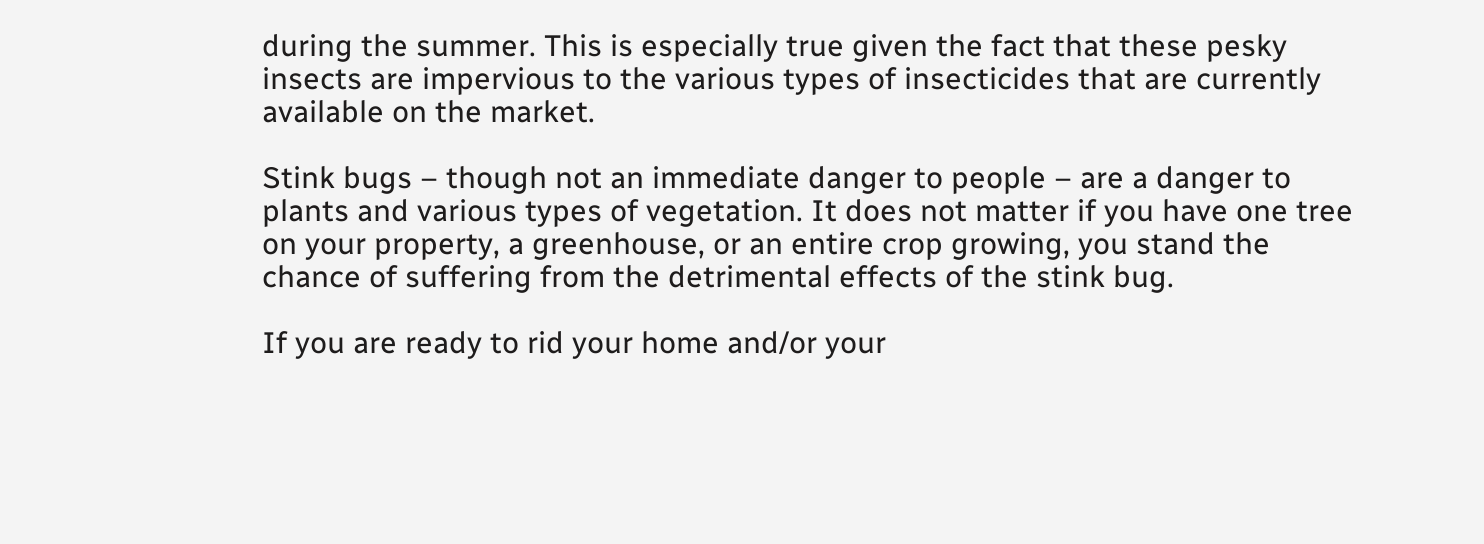during the summer. This is especially true given the fact that these pesky insects are impervious to the various types of insecticides that are currently available on the market.

Stink bugs – though not an immediate danger to people – are a danger to plants and various types of vegetation. It does not matter if you have one tree on your property, a greenhouse, or an entire crop growing, you stand the chance of suffering from the detrimental effects of the stink bug.

If you are ready to rid your home and/or your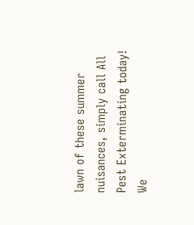lawn of these summer nuisances, simply call All Pest Exterminating today! We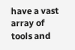have a vast array of tools and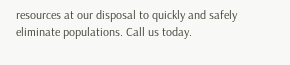resources at our disposal to quickly and safely eliminate populations. Call us today.